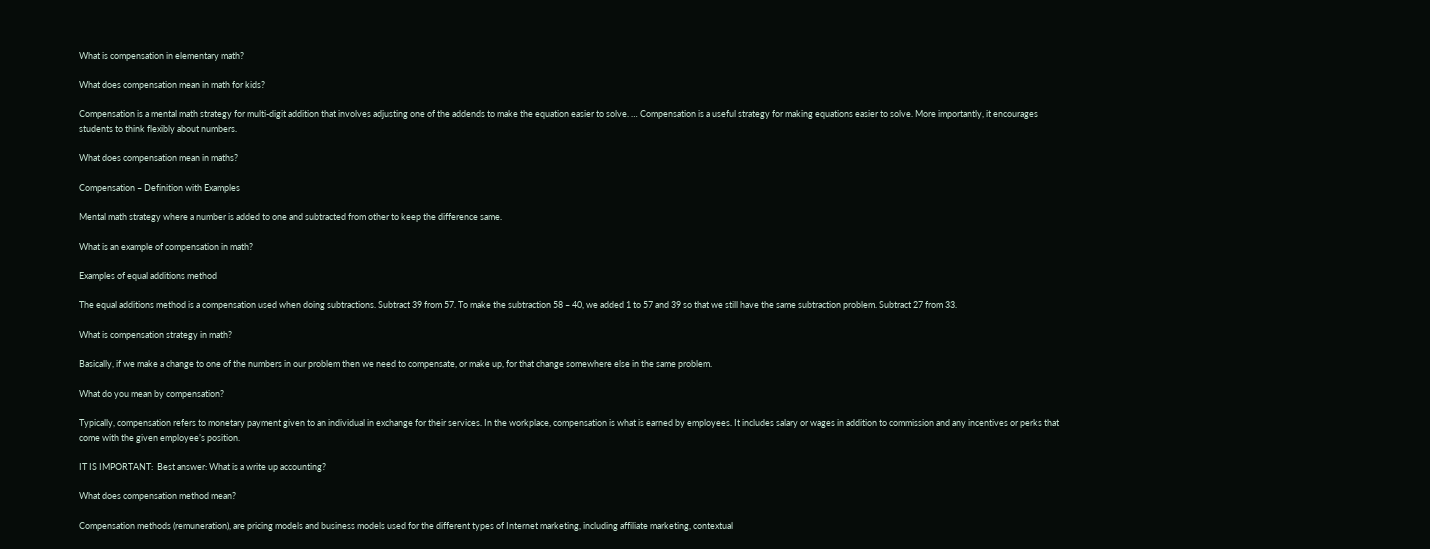What is compensation in elementary math?

What does compensation mean in math for kids?

Compensation is a mental math strategy for multi-digit addition that involves adjusting one of the addends to make the equation easier to solve. … Compensation is a useful strategy for making equations easier to solve. More importantly, it encourages students to think flexibly about numbers.

What does compensation mean in maths?

Compensation – Definition with Examples

Mental math strategy where a number is added to one and subtracted from other to keep the difference same.

What is an example of compensation in math?

Examples of equal additions method

The equal additions method is a compensation used when doing subtractions. Subtract 39 from 57. To make the subtraction 58 – 40, we added 1 to 57 and 39 so that we still have the same subtraction problem. Subtract 27 from 33.

What is compensation strategy in math?

Basically, if we make a change to one of the numbers in our problem then we need to compensate, or make up, for that change somewhere else in the same problem.

What do you mean by compensation?

Typically, compensation refers to monetary payment given to an individual in exchange for their services. In the workplace, compensation is what is earned by employees. It includes salary or wages in addition to commission and any incentives or perks that come with the given employee’s position.

IT IS IMPORTANT:  Best answer: What is a write up accounting?

What does compensation method mean?

Compensation methods (remuneration), are pricing models and business models used for the different types of Internet marketing, including affiliate marketing, contextual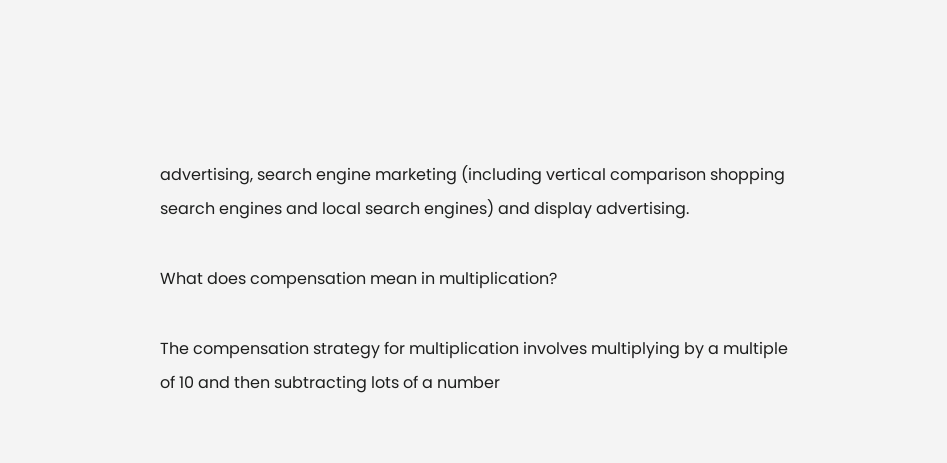advertising, search engine marketing (including vertical comparison shopping search engines and local search engines) and display advertising.

What does compensation mean in multiplication?

The compensation strategy for multiplication involves multiplying by a multiple of 10 and then subtracting lots of a number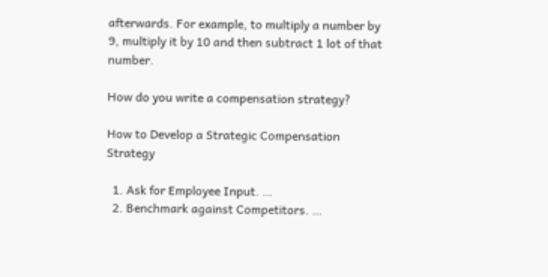afterwards. For example, to multiply a number by 9, multiply it by 10 and then subtract 1 lot of that number.

How do you write a compensation strategy?

How to Develop a Strategic Compensation Strategy

  1. Ask for Employee Input. …
  2. Benchmark against Competitors. …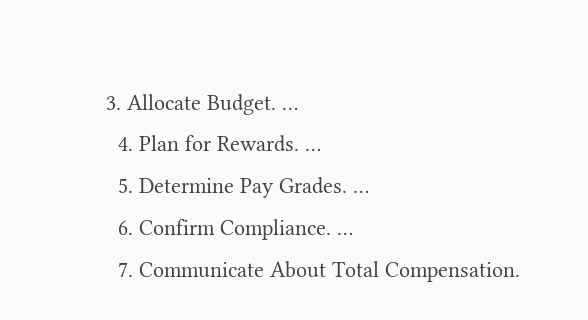3. Allocate Budget. …
  4. Plan for Rewards. …
  5. Determine Pay Grades. …
  6. Confirm Compliance. …
  7. Communicate About Total Compensation.